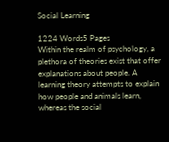Social Learning

1224 Words5 Pages
Within the realm of psychology, a plethora of theories exist that offer explanations about people. A learning theory attempts to explain how people and animals learn, whereas the social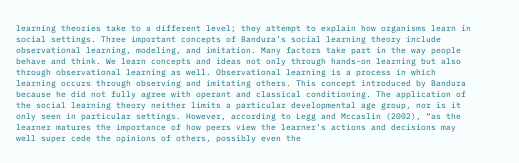learning theories take to a different level; they attempt to explain how organisms learn in social settings. Three important concepts of Bandura’s social learning theory include observational learning, modeling, and imitation. Many factors take part in the way people behave and think. We learn concepts and ideas not only through hands-on learning but also through observational learning as well. Observational learning is a process in which learning occurs through observing and imitating others. This concept introduced by Bandura because he did not fully agree with operant and classical conditioning. The application of the social learning theory neither limits a particular developmental age group, nor is it only seen in particular settings. However, according to Legg and Mccaslin (2002), “as the learner matures the importance of how peers view the learner's actions and decisions may well super cede the opinions of others, possibly even the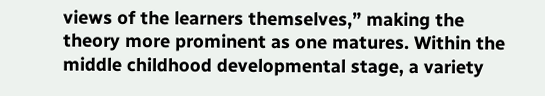views of the learners themselves,” making the theory more prominent as one matures. Within the middle childhood developmental stage, a variety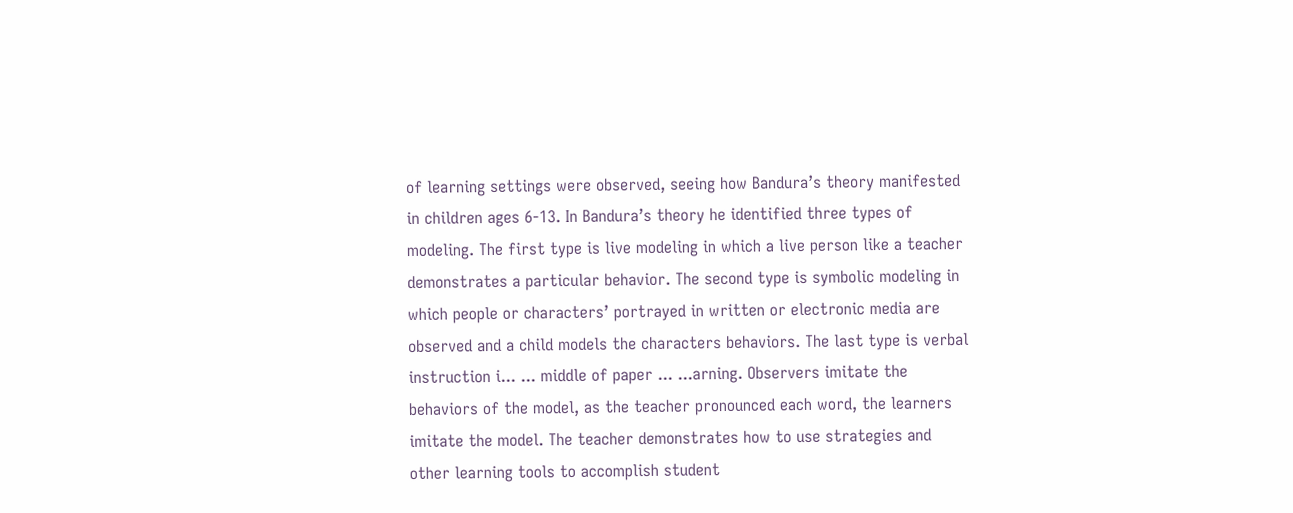of learning settings were observed, seeing how Bandura’s theory manifested in children ages 6-13. In Bandura’s theory he identified three types of modeling. The first type is live modeling in which a live person like a teacher demonstrates a particular behavior. The second type is symbolic modeling in which people or characters’ portrayed in written or electronic media are observed and a child models the characters behaviors. The last type is verbal instruction i... ... middle of paper ... ...arning. Observers imitate the behaviors of the model, as the teacher pronounced each word, the learners imitate the model. The teacher demonstrates how to use strategies and other learning tools to accomplish student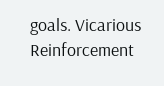goals. Vicarious Reinforcement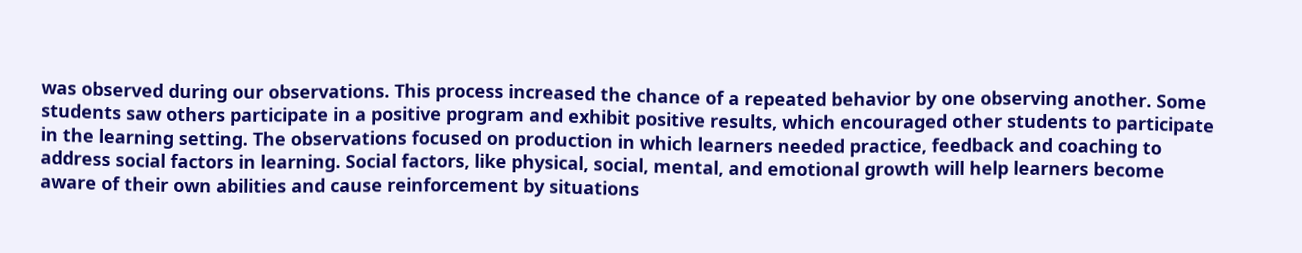was observed during our observations. This process increased the chance of a repeated behavior by one observing another. Some students saw others participate in a positive program and exhibit positive results, which encouraged other students to participate in the learning setting. The observations focused on production in which learners needed practice, feedback and coaching to address social factors in learning. Social factors, like physical, social, mental, and emotional growth will help learners become aware of their own abilities and cause reinforcement by situations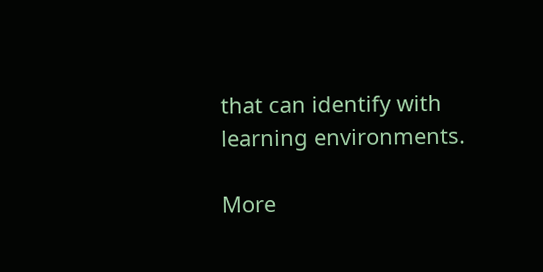that can identify with learning environments.

More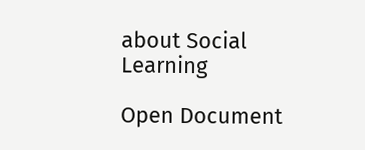about Social Learning

Open Document